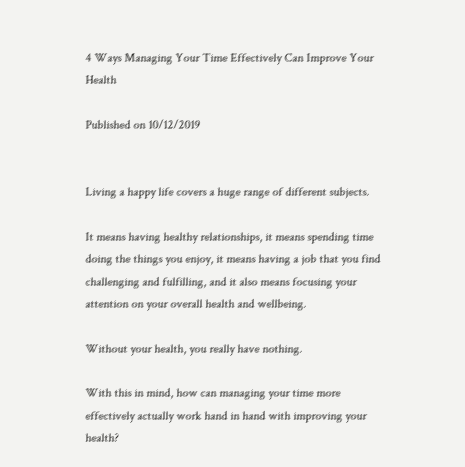4 Ways Managing Your Time Effectively Can Improve Your Health

Published on 10/12/2019


Living a happy life covers a huge range of different subjects.

It means having healthy relationships, it means spending time doing the things you enjoy, it means having a job that you find challenging and fulfilling, and it also means focusing your attention on your overall health and wellbeing.

Without your health, you really have nothing.

With this in mind, how can managing your time more effectively actually work hand in hand with improving your health?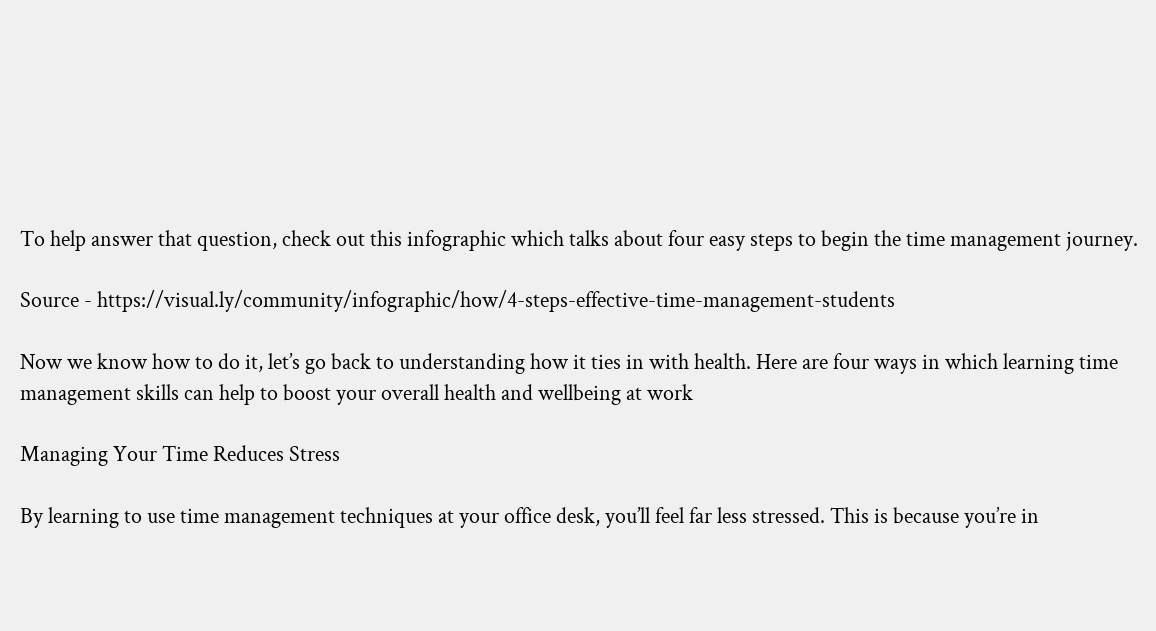To help answer that question, check out this infographic which talks about four easy steps to begin the time management journey.

Source - https://visual.ly/community/infographic/how/4-steps-effective-time-management-students

Now we know how to do it, let’s go back to understanding how it ties in with health. Here are four ways in which learning time management skills can help to boost your overall health and wellbeing at work

Managing Your Time Reduces Stress

By learning to use time management techniques at your office desk, you’ll feel far less stressed. This is because you’re in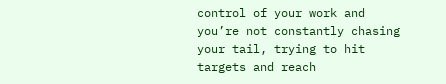control of your work and you’re not constantly chasing your tail, trying to hit targets and reach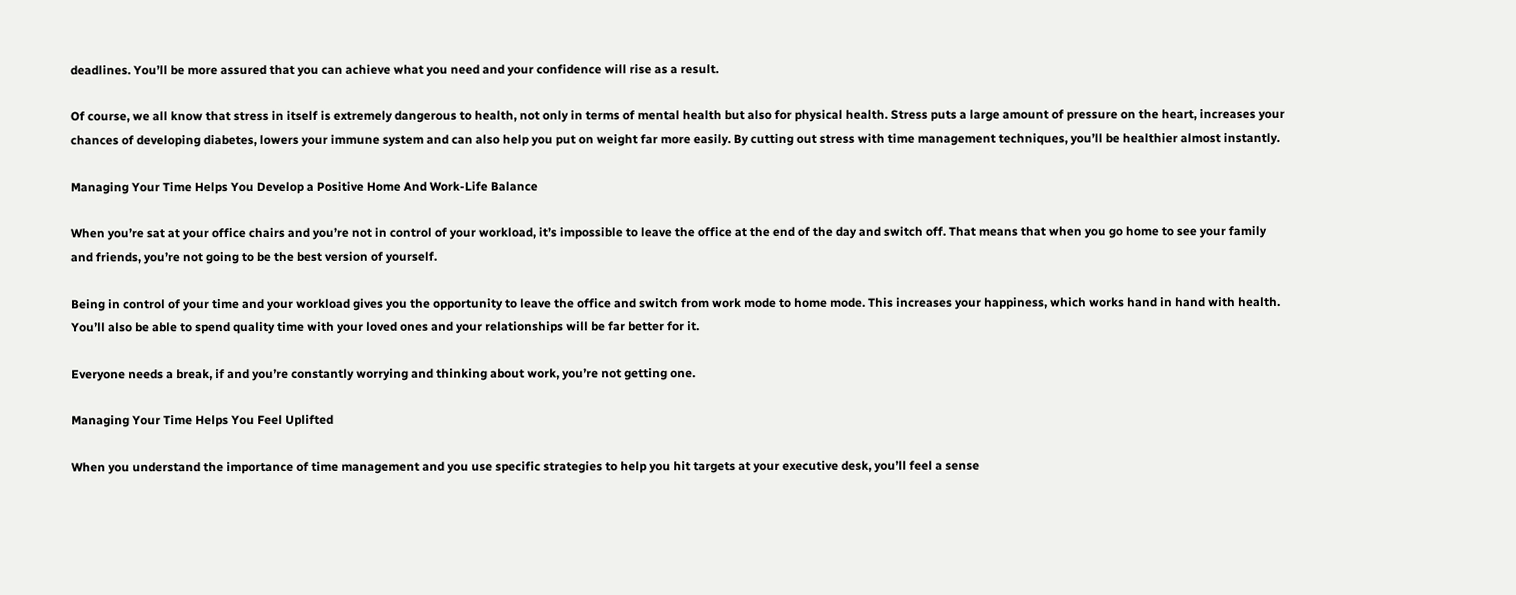deadlines. You’ll be more assured that you can achieve what you need and your confidence will rise as a result.

Of course, we all know that stress in itself is extremely dangerous to health, not only in terms of mental health but also for physical health. Stress puts a large amount of pressure on the heart, increases your chances of developing diabetes, lowers your immune system and can also help you put on weight far more easily. By cutting out stress with time management techniques, you’ll be healthier almost instantly.

Managing Your Time Helps You Develop a Positive Home And Work-Life Balance

When you’re sat at your office chairs and you’re not in control of your workload, it’s impossible to leave the office at the end of the day and switch off. That means that when you go home to see your family and friends, you’re not going to be the best version of yourself.

Being in control of your time and your workload gives you the opportunity to leave the office and switch from work mode to home mode. This increases your happiness, which works hand in hand with health. You’ll also be able to spend quality time with your loved ones and your relationships will be far better for it.

Everyone needs a break, if and you’re constantly worrying and thinking about work, you’re not getting one.

Managing Your Time Helps You Feel Uplifted

When you understand the importance of time management and you use specific strategies to help you hit targets at your executive desk, you’ll feel a sense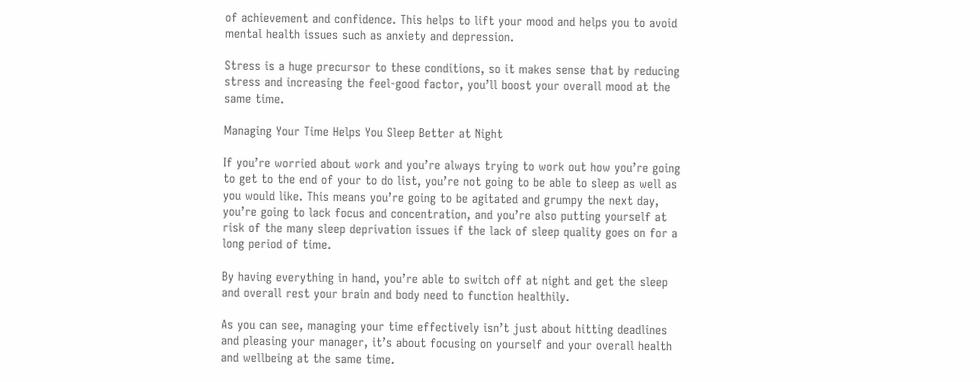of achievement and confidence. This helps to lift your mood and helps you to avoid mental health issues such as anxiety and depression.

Stress is a huge precursor to these conditions, so it makes sense that by reducing stress and increasing the feel-good factor, you’ll boost your overall mood at the same time.

Managing Your Time Helps You Sleep Better at Night

If you’re worried about work and you’re always trying to work out how you’re going to get to the end of your to do list, you’re not going to be able to sleep as well as you would like. This means you’re going to be agitated and grumpy the next day, you’re going to lack focus and concentration, and you’re also putting yourself at risk of the many sleep deprivation issues if the lack of sleep quality goes on for a long period of time.

By having everything in hand, you’re able to switch off at night and get the sleep and overall rest your brain and body need to function healthily.

As you can see, managing your time effectively isn’t just about hitting deadlines and pleasing your manager, it’s about focusing on yourself and your overall health and wellbeing at the same time.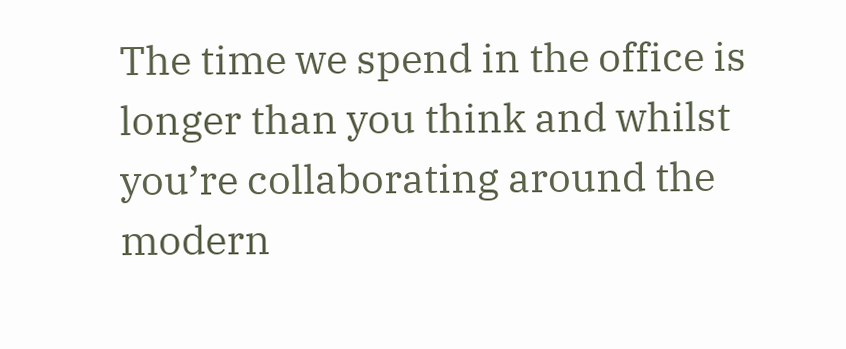The time we spend in the office is longer than you think and whilst you’re collaborating around the modern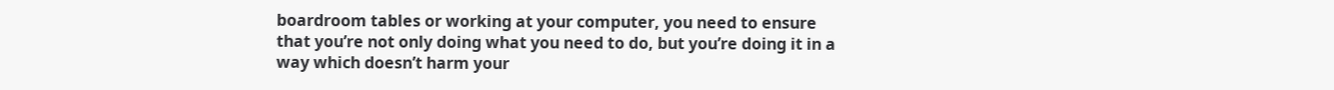boardroom tables or working at your computer, you need to ensure that you’re not only doing what you need to do, but you’re doing it in a way which doesn’t harm your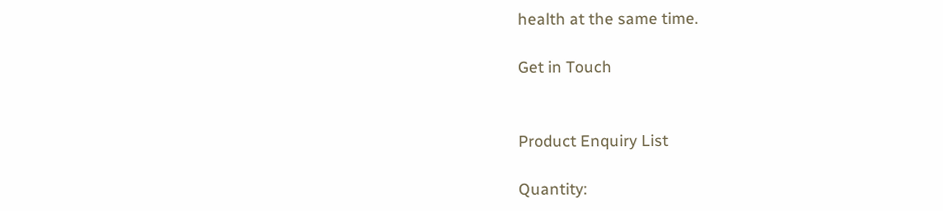health at the same time.

Get in Touch


Product Enquiry List

Quantity: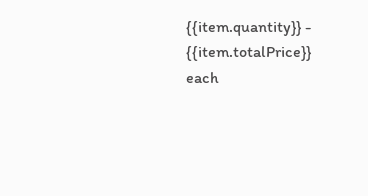{{item.quantity}} - {{item.totalPrice}} each